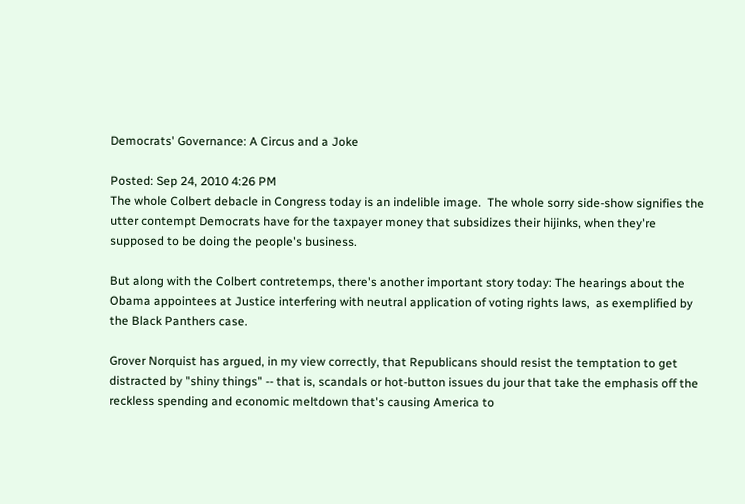Democrats' Governance: A Circus and a Joke

Posted: Sep 24, 2010 4:26 PM
The whole Colbert debacle in Congress today is an indelible image.  The whole sorry side-show signifies the utter contempt Democrats have for the taxpayer money that subsidizes their hijinks, when they're supposed to be doing the people's business.

But along with the Colbert contretemps, there's another important story today: The hearings about the Obama appointees at Justice interfering with neutral application of voting rights laws,  as exemplified by the Black Panthers case.

Grover Norquist has argued, in my view correctly, that Republicans should resist the temptation to get distracted by "shiny things" -- that is, scandals or hot-button issues du jour that take the emphasis off the reckless spending and economic meltdown that's causing America to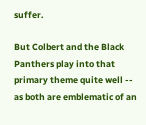suffer.

But Colbert and the Black Panthers play into that primary theme quite well -- as both are emblematic of an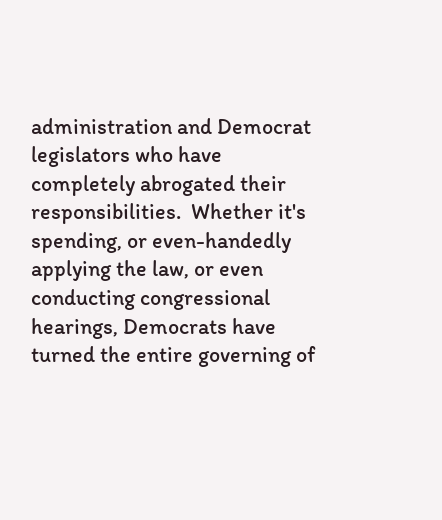administration and Democrat legislators who have completely abrogated their responsibilities.  Whether it's spending, or even-handedly applying the law, or even conducting congressional hearings, Democrats have turned the entire governing of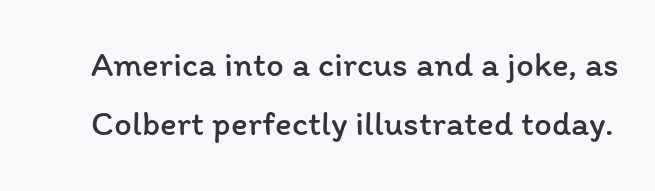America into a circus and a joke, as Colbert perfectly illustrated today.